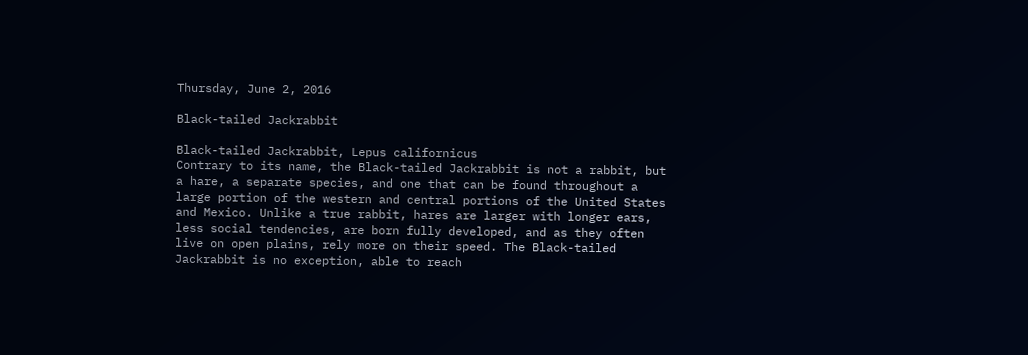Thursday, June 2, 2016

Black-tailed Jackrabbit

Black-tailed Jackrabbit, Lepus californicus
Contrary to its name, the Black-tailed Jackrabbit is not a rabbit, but a hare, a separate species, and one that can be found throughout a large portion of the western and central portions of the United States and Mexico. Unlike a true rabbit, hares are larger with longer ears, less social tendencies, are born fully developed, and as they often live on open plains, rely more on their speed. The Black-tailed Jackrabbit is no exception, able to reach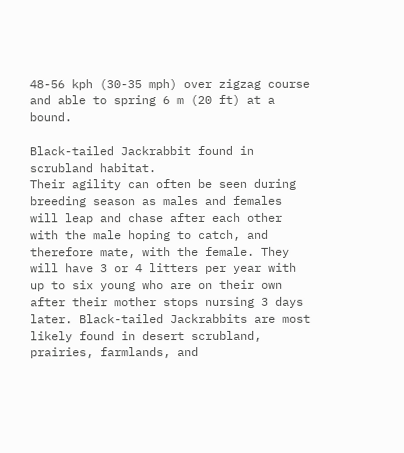48-56 kph (30-35 mph) over zigzag course and able to spring 6 m (20 ft) at a bound.

Black-tailed Jackrabbit found in scrubland habitat.
Their agility can often be seen during breeding season as males and females will leap and chase after each other with the male hoping to catch, and therefore mate, with the female. They will have 3 or 4 litters per year with up to six young who are on their own after their mother stops nursing 3 days later. Black-tailed Jackrabbits are most likely found in desert scrubland, prairies, farmlands, and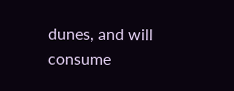dunes, and will consume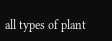all types of plant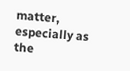matter, especially as the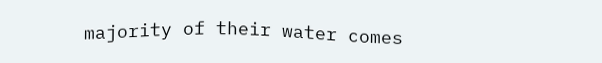majority of their water comes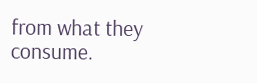from what they consume.